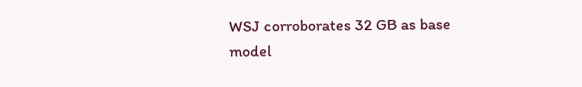WSJ corroborates 32 GB as base model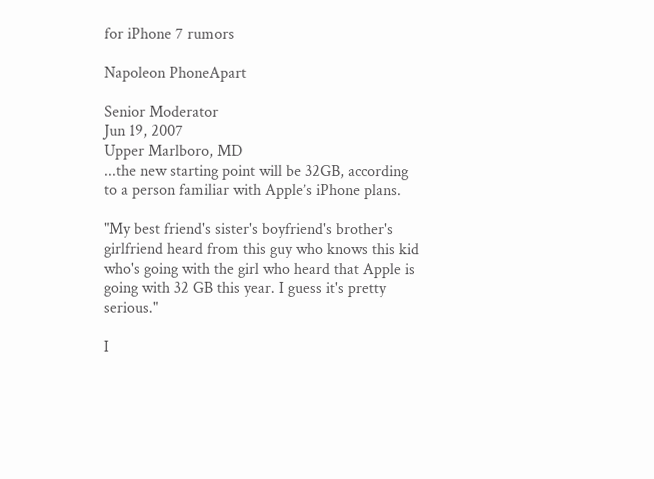for iPhone 7 rumors

Napoleon PhoneApart

Senior Moderator
Jun 19, 2007
Upper Marlboro, MD
...the new starting point will be 32GB, according to a person familiar with Apple’s iPhone plans.

"My best friend's sister's boyfriend's brother's girlfriend heard from this guy who knows this kid who's going with the girl who heard that Apple is going with 32 GB this year. I guess it's pretty serious."

I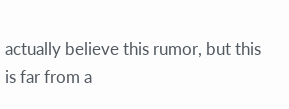actually believe this rumor, but this is far from a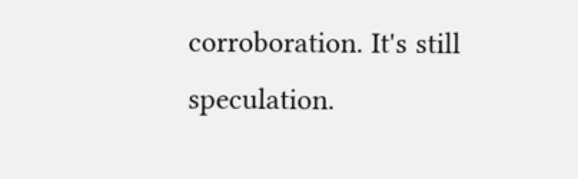corroboration. It's still speculation.